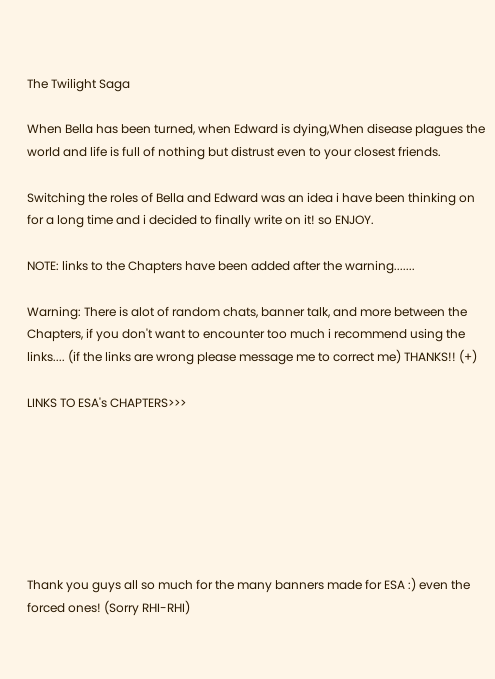The Twilight Saga

When Bella has been turned, when Edward is dying,When disease plagues the world and life is full of nothing but distrust even to your closest friends.

Switching the roles of Bella and Edward was an idea i have been thinking on for a long time and i decided to finally write on it! so ENJOY.

NOTE: links to the Chapters have been added after the warning.......

Warning: There is alot of random chats, banner talk, and more between the Chapters, if you don't want to encounter too much i recommend using the links.... (if the links are wrong please message me to correct me) THANKS!! (+)

LINKS TO ESA's CHAPTERS>>>







Thank you guys all so much for the many banners made for ESA :) even the forced ones! (Sorry RHI-RHI)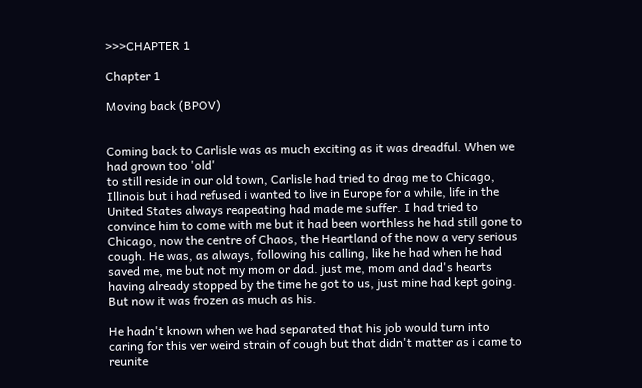>>>CHAPTER 1

Chapter 1

Moving back (BPOV)


Coming back to Carlisle was as much exciting as it was dreadful. When we had grown too 'old'
to still reside in our old town, Carlisle had tried to drag me to Chicago, Illinois but i had refused i wanted to live in Europe for a while, life in the United States always reapeating had made me suffer. I had tried to convince him to come with me but it had been worthless he had still gone to Chicago, now the centre of Chaos, the Heartland of the now a very serious cough. He was, as always, following his calling, like he had when he had saved me, me but not my mom or dad. just me, mom and dad's hearts having already stopped by the time he got to us, just mine had kept going. But now it was frozen as much as his.

He hadn't known when we had separated that his job would turn into caring for this ver weird strain of cough but that didn't matter as i came to reunite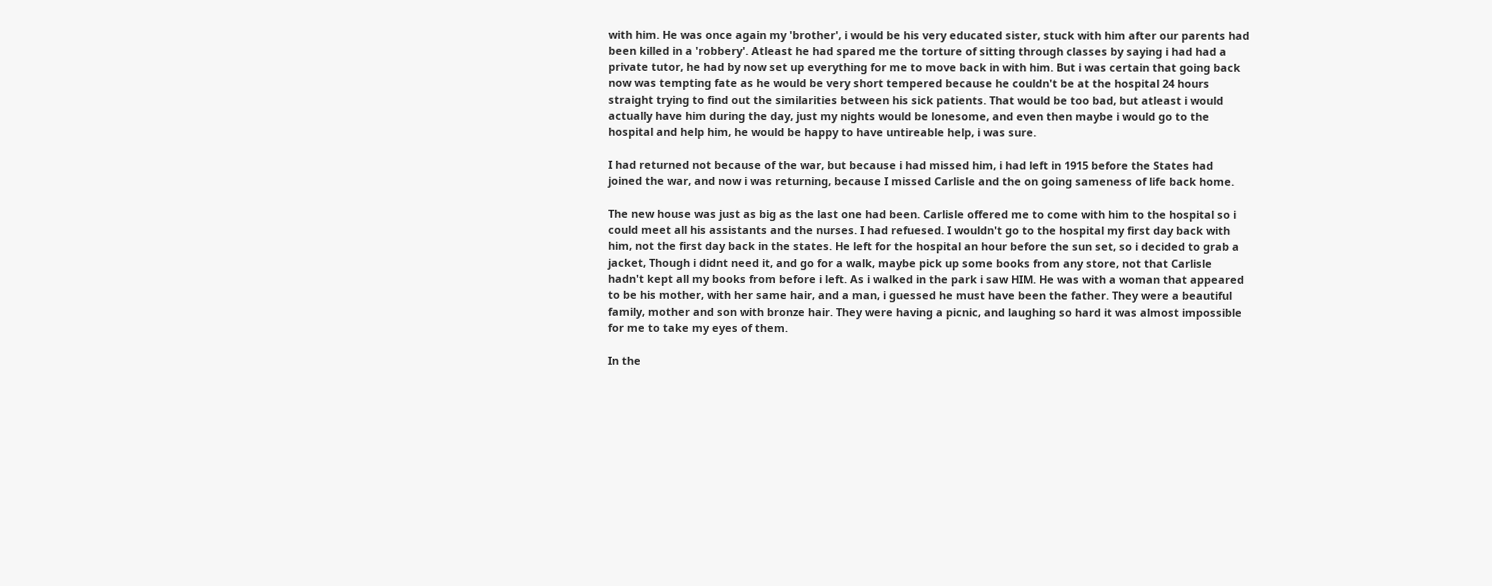with him. He was once again my 'brother', i would be his very educated sister, stuck with him after our parents had been killed in a 'robbery'. Atleast he had spared me the torture of sitting through classes by saying i had had a private tutor, he had by now set up everything for me to move back in with him. But i was certain that going back now was tempting fate as he would be very short tempered because he couldn't be at the hospital 24 hours straight trying to find out the similarities between his sick patients. That would be too bad, but atleast i would actually have him during the day, just my nights would be lonesome, and even then maybe i would go to the hospital and help him, he would be happy to have untireable help, i was sure.

I had returned not because of the war, but because i had missed him, i had left in 1915 before the States had joined the war, and now i was returning, because I missed Carlisle and the on going sameness of life back home.

The new house was just as big as the last one had been. Carlisle offered me to come with him to the hospital so i could meet all his assistants and the nurses. I had refuesed. I wouldn't go to the hospital my first day back with him, not the first day back in the states. He left for the hospital an hour before the sun set, so i decided to grab a jacket, Though i didnt need it, and go for a walk, maybe pick up some books from any store, not that Carlisle hadn't kept all my books from before i left. As i walked in the park i saw HIM. He was with a woman that appeared to be his mother, with her same hair, and a man, i guessed he must have been the father. They were a beautiful family, mother and son with bronze hair. They were having a picnic, and laughing so hard it was almost impossible for me to take my eyes of them.

In the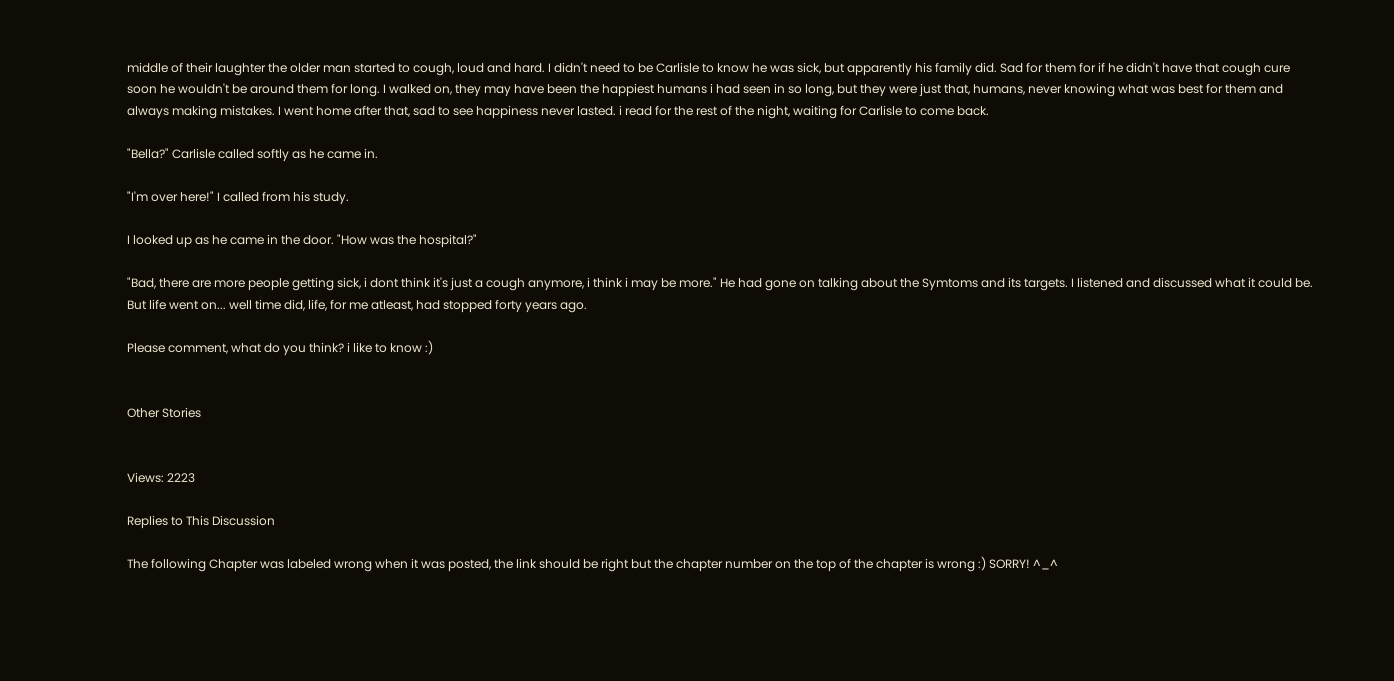middle of their laughter the older man started to cough, loud and hard. I didn't need to be Carlisle to know he was sick, but apparently his family did. Sad for them for if he didn't have that cough cure soon he wouldn't be around them for long. I walked on, they may have been the happiest humans i had seen in so long, but they were just that, humans, never knowing what was best for them and always making mistakes. I went home after that, sad to see happiness never lasted. i read for the rest of the night, waiting for Carlisle to come back.

"Bella?" Carlisle called softly as he came in.

"I'm over here!" I called from his study.

I looked up as he came in the door. "How was the hospital?"

"Bad, there are more people getting sick, i dont think it's just a cough anymore, i think i may be more." He had gone on talking about the Symtoms and its targets. I listened and discussed what it could be. But life went on... well time did, life, for me atleast, had stopped forty years ago.

Please comment, what do you think? i like to know :)


Other Stories


Views: 2223

Replies to This Discussion

The following Chapter was labeled wrong when it was posted, the link should be right but the chapter number on the top of the chapter is wrong :) SORRY! ^_^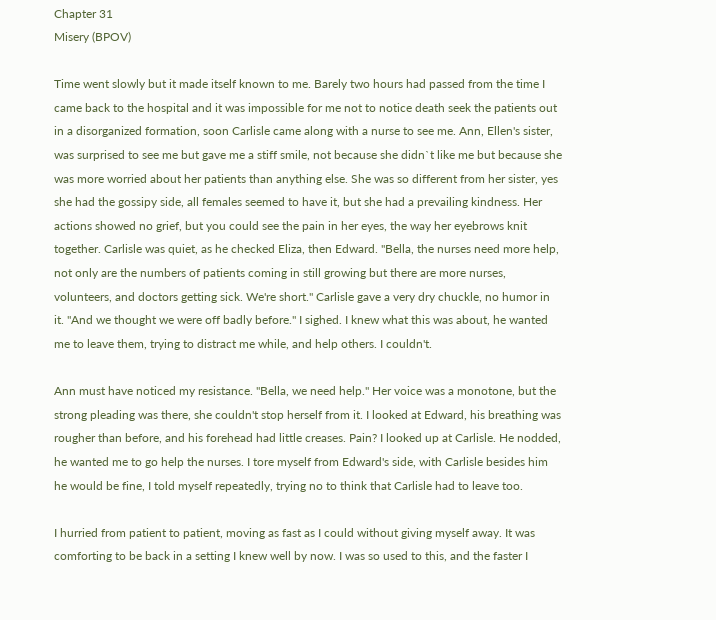Chapter 31
Misery (BPOV)

Time went slowly but it made itself known to me. Barely two hours had passed from the time I came back to the hospital and it was impossible for me not to notice death seek the patients out in a disorganized formation, soon Carlisle came along with a nurse to see me. Ann, Ellen's sister, was surprised to see me but gave me a stiff smile, not because she didn`t like me but because she was more worried about her patients than anything else. She was so different from her sister, yes she had the gossipy side, all females seemed to have it, but she had a prevailing kindness. Her actions showed no grief, but you could see the pain in her eyes, the way her eyebrows knit together. Carlisle was quiet, as he checked Eliza, then Edward. "Bella, the nurses need more help, not only are the numbers of patients coming in still growing but there are more nurses, volunteers, and doctors getting sick. We're short." Carlisle gave a very dry chuckle, no humor in it. "And we thought we were off badly before." I sighed. I knew what this was about, he wanted me to leave them, trying to distract me while, and help others. I couldn't.

Ann must have noticed my resistance. "Bella, we need help." Her voice was a monotone, but the strong pleading was there, she couldn't stop herself from it. I looked at Edward, his breathing was rougher than before, and his forehead had little creases. Pain? I looked up at Carlisle. He nodded, he wanted me to go help the nurses. I tore myself from Edward's side, with Carlisle besides him he would be fine, I told myself repeatedly, trying no to think that Carlisle had to leave too.

I hurried from patient to patient, moving as fast as I could without giving myself away. It was comforting to be back in a setting I knew well by now. I was so used to this, and the faster I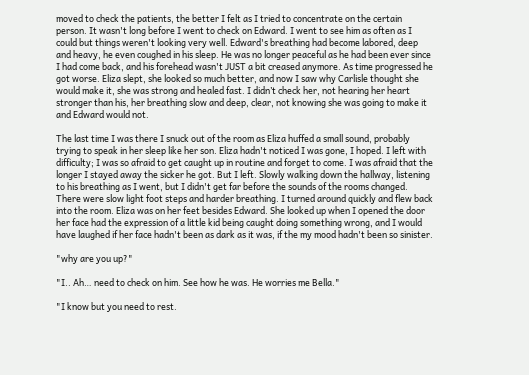moved to check the patients, the better I felt as I tried to concentrate on the certain person. It wasn't long before I went to check on Edward. I went to see him as often as I could but things weren't looking very well. Edward's breathing had become labored, deep and heavy, he even coughed in his sleep. He was no longer peaceful as he had been ever since I had come back, and his forehead wasn't JUST a bit creased anymore. As time progressed he got worse. Eliza slept, she looked so much better, and now I saw why Carlisle thought she would make it, she was strong and healed fast. I didn’t check her, not hearing her heart stronger than his, her breathing slow and deep, clear, not knowing she was going to make it and Edward would not.

The last time I was there I snuck out of the room as Eliza huffed a small sound, probably trying to speak in her sleep like her son. Eliza hadn't noticed I was gone, I hoped. I left with difficulty; I was so afraid to get caught up in routine and forget to come. I was afraid that the longer I stayed away the sicker he got. But I left. Slowly walking down the hallway, listening to his breathing as I went, but I didn't get far before the sounds of the rooms changed. There were slow light foot steps and harder breathing. I turned around quickly and flew back into the room. Eliza was on her feet besides Edward. She looked up when I opened the door her face had the expression of a little kid being caught doing something wrong, and I would have laughed if her face hadn't been as dark as it was, if the my mood hadn't been so sinister.

"why are you up?"

"I.. Ah… need to check on him. See how he was. He worries me Bella."

"I know but you need to rest.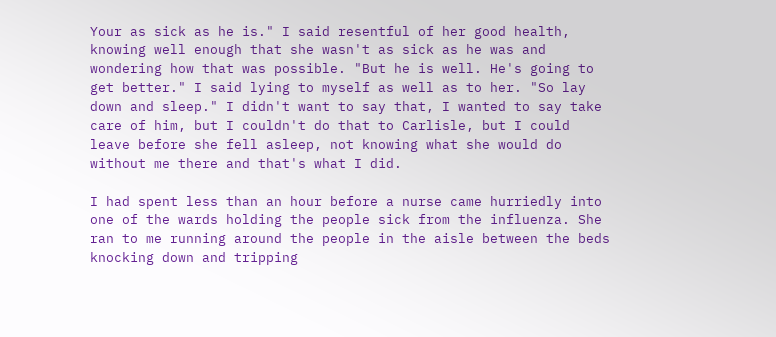Your as sick as he is." I said resentful of her good health, knowing well enough that she wasn't as sick as he was and wondering how that was possible. "But he is well. He's going to get better." I said lying to myself as well as to her. "So lay down and sleep." I didn't want to say that, I wanted to say take care of him, but I couldn't do that to Carlisle, but I could leave before she fell asleep, not knowing what she would do without me there and that's what I did.

I had spent less than an hour before a nurse came hurriedly into one of the wards holding the people sick from the influenza. She ran to me running around the people in the aisle between the beds knocking down and tripping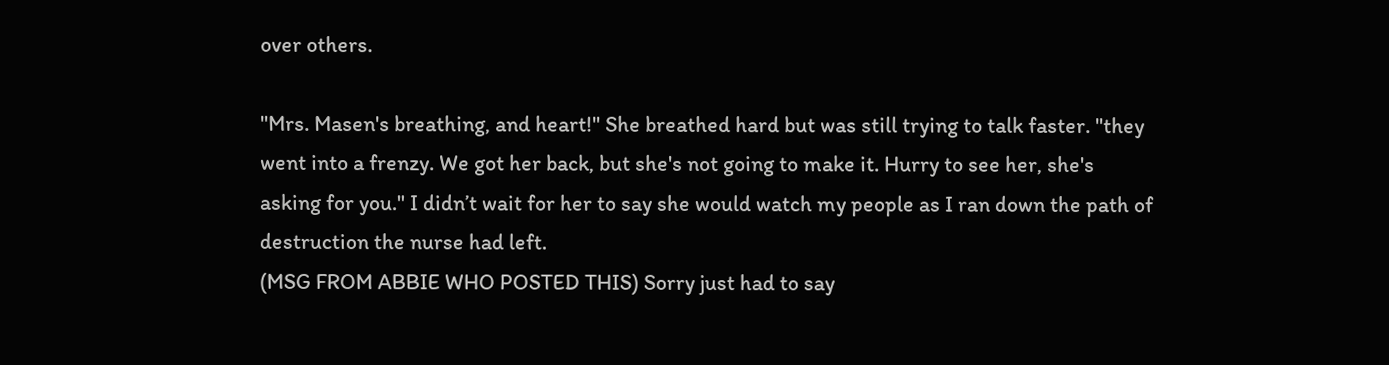over others.

"Mrs. Masen's breathing, and heart!" She breathed hard but was still trying to talk faster. "they went into a frenzy. We got her back, but she's not going to make it. Hurry to see her, she's asking for you." I didn’t wait for her to say she would watch my people as I ran down the path of destruction the nurse had left.
(MSG FROM ABBIE WHO POSTED THIS) Sorry just had to say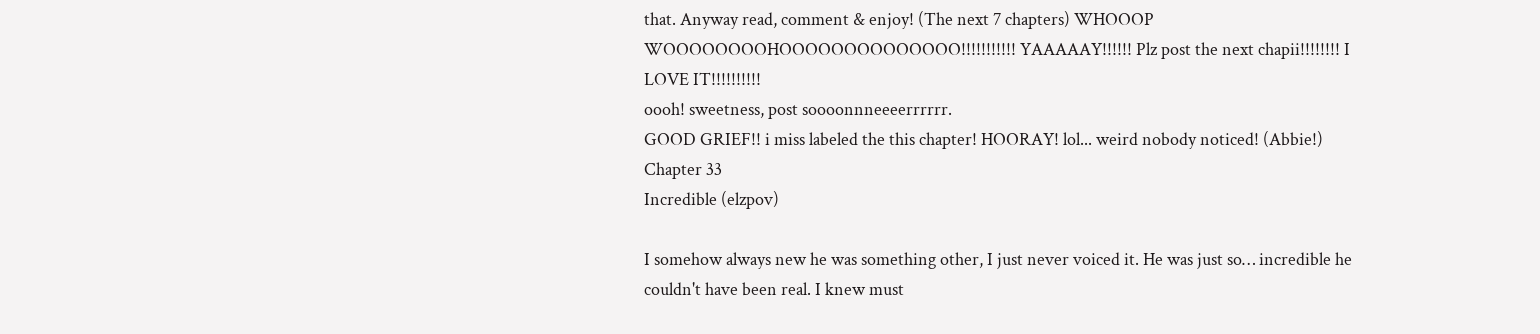that. Anyway read, comment & enjoy! (The next 7 chapters) WHOOOP
WOOOOOOOOHOOOOOOOOOOOOOO!!!!!!!!!!! YAAAAAY!!!!!! Plz post the next chapii!!!!!!!! I LOVE IT!!!!!!!!!!
oooh! sweetness, post soooonnneeeerrrrrr.
GOOD GRIEF!! i miss labeled the this chapter! HOORAY! lol... weird nobody noticed! (Abbie!)
Chapter 33
Incredible (elzpov)

I somehow always new he was something other, I just never voiced it. He was just so… incredible he couldn't have been real. I knew must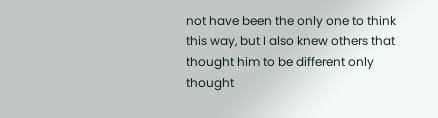not have been the only one to think this way, but I also knew others that thought him to be different only thought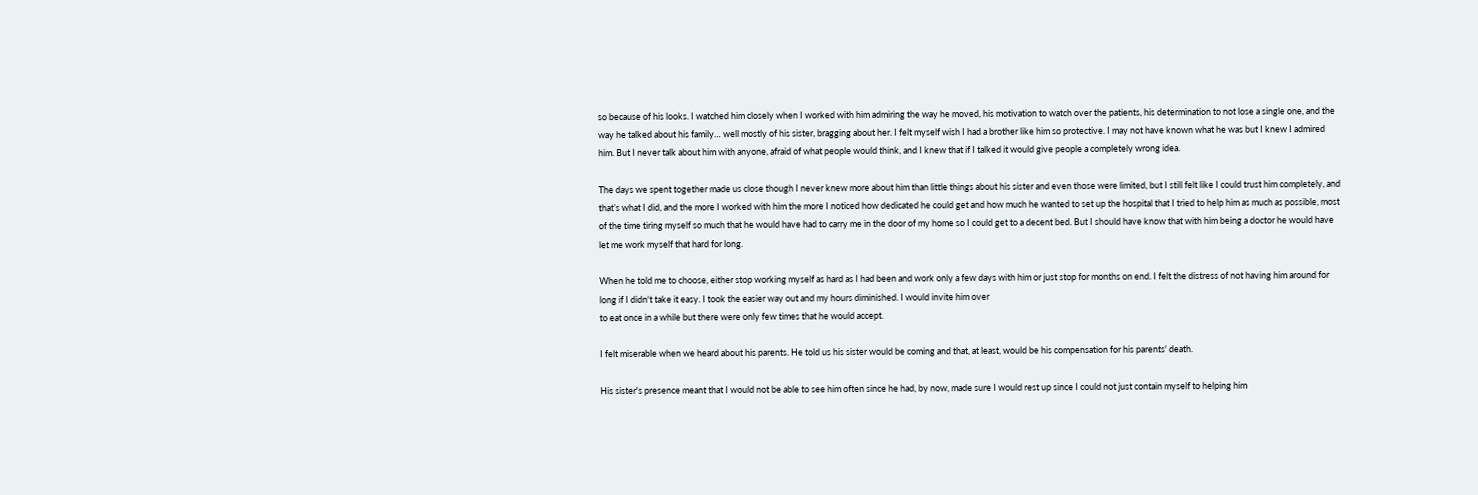so because of his looks. I watched him closely when I worked with him admiring the way he moved, his motivation to watch over the patients, his determination to not lose a single one, and the way he talked about his family… well mostly of his sister, bragging about her. I felt myself wish I had a brother like him so protective. I may not have known what he was but I knew I admired him. But I never talk about him with anyone, afraid of what people would think, and I knew that if I talked it would give people a completely wrong idea.

The days we spent together made us close though I never knew more about him than little things about his sister and even those were limited, but I still felt like I could trust him completely, and that’s what I did, and the more I worked with him the more I noticed how dedicated he could get and how much he wanted to set up the hospital that I tried to help him as much as possible, most of the time tiring myself so much that he would have had to carry me in the door of my home so I could get to a decent bed. But I should have know that with him being a doctor he would have let me work myself that hard for long.

When he told me to choose, either stop working myself as hard as I had been and work only a few days with him or just stop for months on end. I felt the distress of not having him around for long if I didn't take it easy. I took the easier way out and my hours diminished. I would invite him over
to eat once in a while but there were only few times that he would accept.

I felt miserable when we heard about his parents. He told us his sister would be coming and that, at least, would be his compensation for his parents' death.

His sister's presence meant that I would not be able to see him often since he had, by now, made sure I would rest up since I could not just contain myself to helping him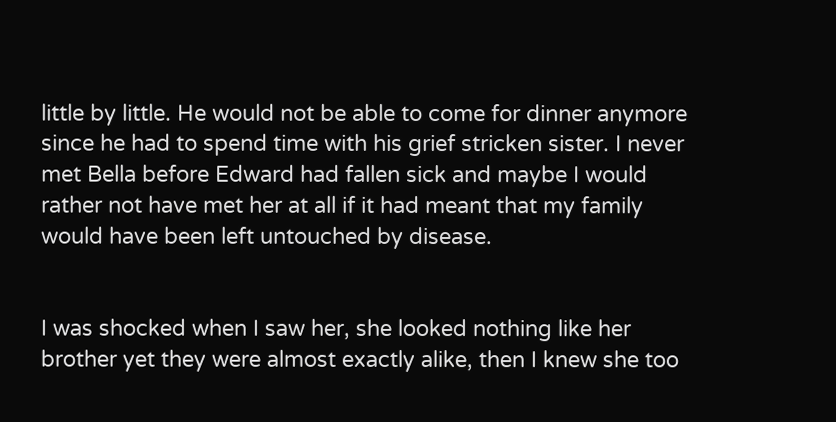little by little. He would not be able to come for dinner anymore since he had to spend time with his grief stricken sister. I never met Bella before Edward had fallen sick and maybe I would rather not have met her at all if it had meant that my family would have been left untouched by disease.


I was shocked when I saw her, she looked nothing like her brother yet they were almost exactly alike, then I knew she too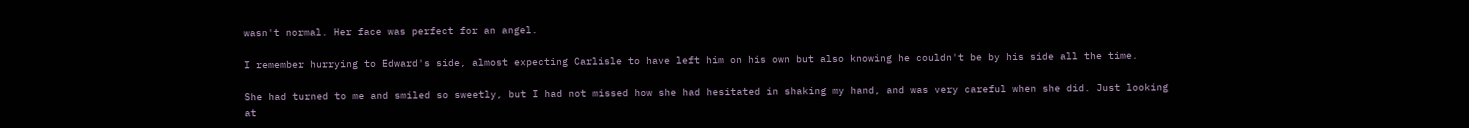wasn't normal. Her face was perfect for an angel.

I remember hurrying to Edward's side, almost expecting Carlisle to have left him on his own but also knowing he couldn't be by his side all the time.

She had turned to me and smiled so sweetly, but I had not missed how she had hesitated in shaking my hand, and was very careful when she did. Just looking at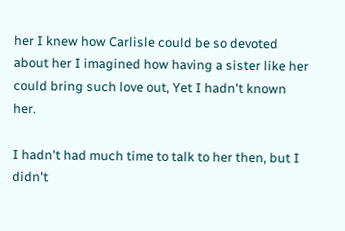her I knew how Carlisle could be so devoted about her I imagined how having a sister like her could bring such love out, Yet I hadn't known her.

I hadn't had much time to talk to her then, but I didn't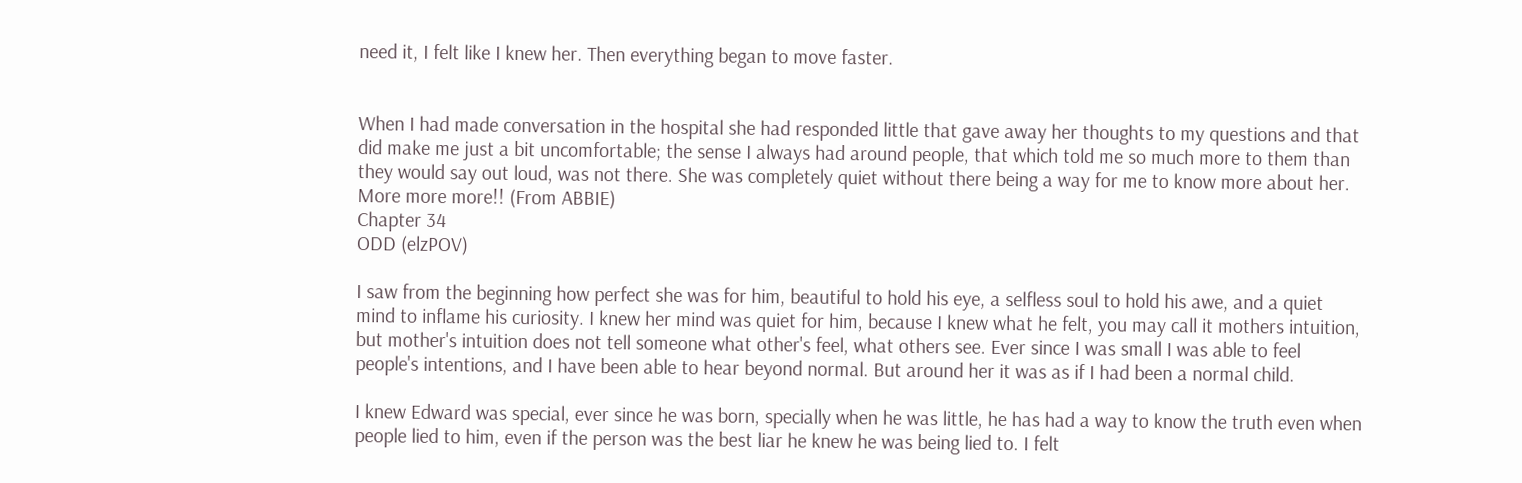need it, I felt like I knew her. Then everything began to move faster.


When I had made conversation in the hospital she had responded little that gave away her thoughts to my questions and that did make me just a bit uncomfortable; the sense I always had around people, that which told me so much more to them than they would say out loud, was not there. She was completely quiet without there being a way for me to know more about her.
More more more!! (From ABBIE)
Chapter 34
ODD (elzPOV)

I saw from the beginning how perfect she was for him, beautiful to hold his eye, a selfless soul to hold his awe, and a quiet mind to inflame his curiosity. I knew her mind was quiet for him, because I knew what he felt, you may call it mothers intuition, but mother's intuition does not tell someone what other's feel, what others see. Ever since I was small I was able to feel people's intentions, and I have been able to hear beyond normal. But around her it was as if I had been a normal child.

I knew Edward was special, ever since he was born, specially when he was little, he has had a way to know the truth even when people lied to him, even if the person was the best liar he knew he was being lied to. I felt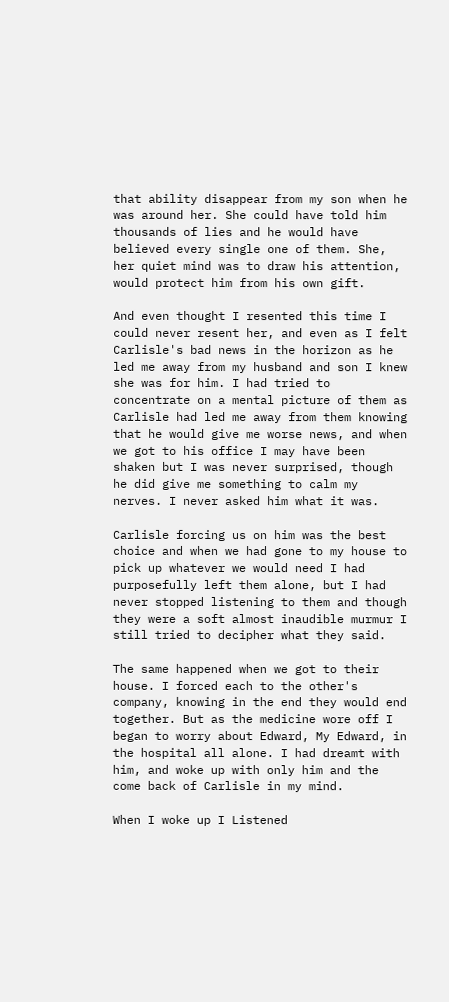that ability disappear from my son when he was around her. She could have told him thousands of lies and he would have believed every single one of them. She, her quiet mind was to draw his attention, would protect him from his own gift.

And even thought I resented this time I could never resent her, and even as I felt Carlisle's bad news in the horizon as he led me away from my husband and son I knew she was for him. I had tried to concentrate on a mental picture of them as Carlisle had led me away from them knowing that he would give me worse news, and when we got to his office I may have been shaken but I was never surprised, though he did give me something to calm my nerves. I never asked him what it was.

Carlisle forcing us on him was the best choice and when we had gone to my house to pick up whatever we would need I had purposefully left them alone, but I had never stopped listening to them and though they were a soft almost inaudible murmur I still tried to decipher what they said.

The same happened when we got to their house. I forced each to the other's company, knowing in the end they would end together. But as the medicine wore off I began to worry about Edward, My Edward, in the hospital all alone. I had dreamt with him, and woke up with only him and the come back of Carlisle in my mind.

When I woke up I Listened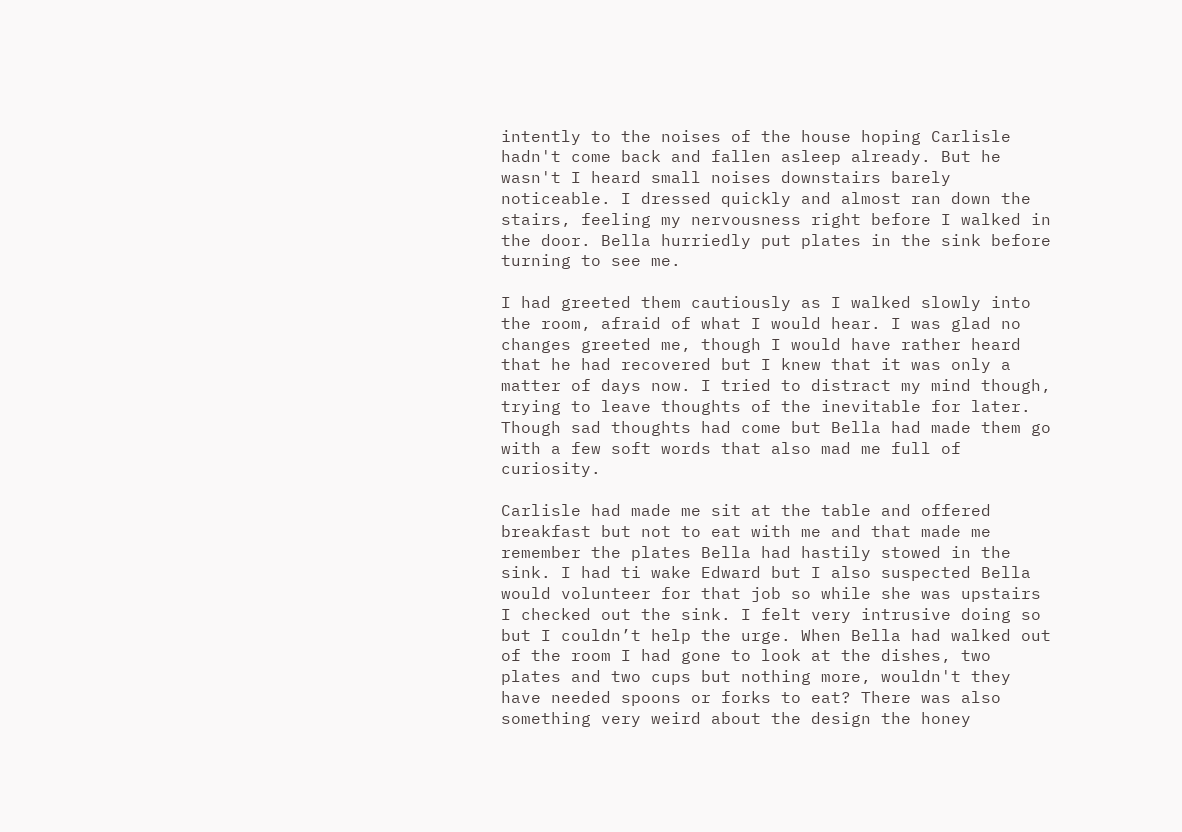intently to the noises of the house hoping Carlisle hadn't come back and fallen asleep already. But he wasn't I heard small noises downstairs barely noticeable. I dressed quickly and almost ran down the stairs, feeling my nervousness right before I walked in the door. Bella hurriedly put plates in the sink before turning to see me.

I had greeted them cautiously as I walked slowly into the room, afraid of what I would hear. I was glad no changes greeted me, though I would have rather heard that he had recovered but I knew that it was only a matter of days now. I tried to distract my mind though, trying to leave thoughts of the inevitable for later. Though sad thoughts had come but Bella had made them go with a few soft words that also mad me full of curiosity.

Carlisle had made me sit at the table and offered breakfast but not to eat with me and that made me remember the plates Bella had hastily stowed in the sink. I had ti wake Edward but I also suspected Bella would volunteer for that job so while she was upstairs I checked out the sink. I felt very intrusive doing so but I couldn’t help the urge. When Bella had walked out of the room I had gone to look at the dishes, two plates and two cups but nothing more, wouldn't they have needed spoons or forks to eat? There was also something very weird about the design the honey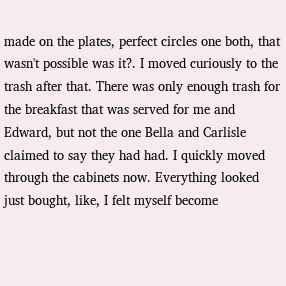made on the plates, perfect circles one both, that wasn't possible was it?. I moved curiously to the trash after that. There was only enough trash for the breakfast that was served for me and Edward, but not the one Bella and Carlisle claimed to say they had had. I quickly moved through the cabinets now. Everything looked just bought, like, I felt myself become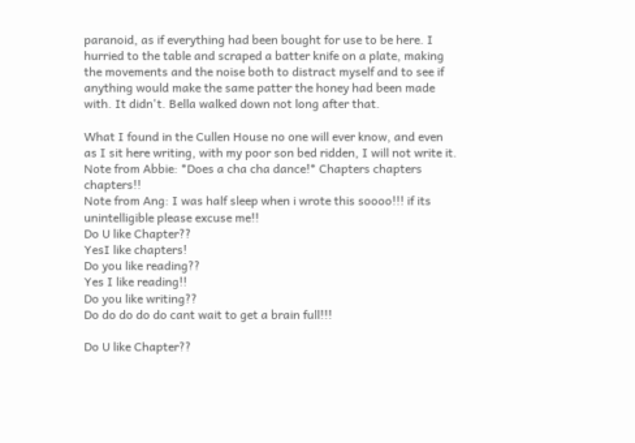paranoid, as if everything had been bought for use to be here. I hurried to the table and scraped a batter knife on a plate, making the movements and the noise both to distract myself and to see if anything would make the same patter the honey had been made with. It didn't. Bella walked down not long after that.

What I found in the Cullen House no one will ever know, and even as I sit here writing, with my poor son bed ridden, I will not write it.
Note from Abbie: *Does a cha cha dance!* Chapters chapters chapters!!
Note from Ang: I was half sleep when i wrote this soooo!!! if its unintelligible please excuse me!!
Do U like Chapter??
YesI like chapters!
Do you like reading??
Yes I like reading!!
Do you like writing??
Do do do do do cant wait to get a brain full!!!

Do U like Chapter??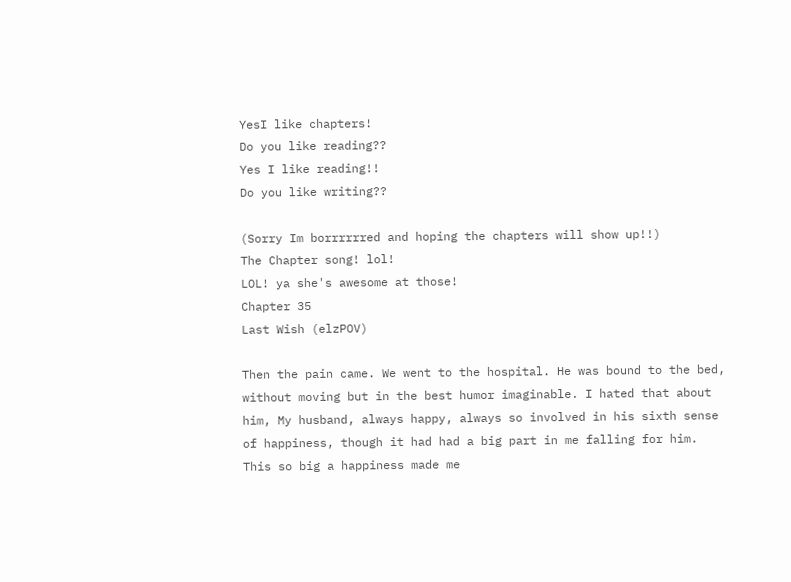YesI like chapters!
Do you like reading??
Yes I like reading!!
Do you like writing??

(Sorry Im borrrrrred and hoping the chapters will show up!!)
The Chapter song! lol!
LOL! ya she's awesome at those!
Chapter 35
Last Wish (elzPOV)

Then the pain came. We went to the hospital. He was bound to the bed, without moving but in the best humor imaginable. I hated that about him, My husband, always happy, always so involved in his sixth sense of happiness, though it had had a big part in me falling for him. This so big a happiness made me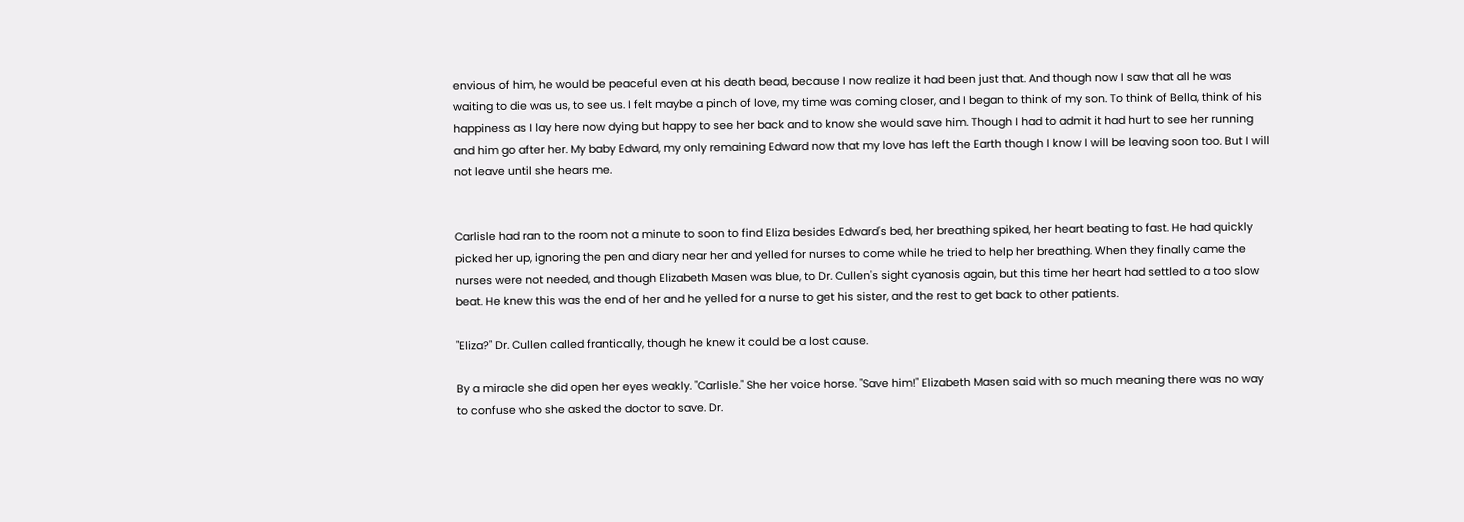envious of him, he would be peaceful even at his death bead, because I now realize it had been just that. And though now I saw that all he was waiting to die was us, to see us. I felt maybe a pinch of love, my time was coming closer, and I began to think of my son. To think of Bella, think of his happiness as I lay here now dying but happy to see her back and to know she would save him. Though I had to admit it had hurt to see her running and him go after her. My baby Edward, my only remaining Edward now that my love has left the Earth though I know I will be leaving soon too. But I will not leave until she hears me.


Carlisle had ran to the room not a minute to soon to find Eliza besides Edward's bed, her breathing spiked, her heart beating to fast. He had quickly picked her up, ignoring the pen and diary near her and yelled for nurses to come while he tried to help her breathing. When they finally came the nurses were not needed, and though Elizabeth Masen was blue, to Dr. Cullen's sight cyanosis again, but this time her heart had settled to a too slow beat. He knew this was the end of her and he yelled for a nurse to get his sister, and the rest to get back to other patients.

"Eliza?" Dr. Cullen called frantically, though he knew it could be a lost cause.

By a miracle she did open her eyes weakly. "Carlisle." She her voice horse. "Save him!" Elizabeth Masen said with so much meaning there was no way to confuse who she asked the doctor to save. Dr.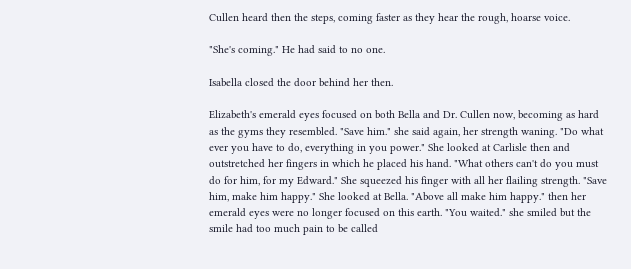Cullen heard then the steps, coming faster as they hear the rough, hoarse voice.

"She's coming." He had said to no one.

Isabella closed the door behind her then.

Elizabeth's emerald eyes focused on both Bella and Dr. Cullen now, becoming as hard as the gyms they resembled. "Save him." she said again, her strength waning. "Do what ever you have to do, everything in you power." She looked at Carlisle then and outstretched her fingers in which he placed his hand. "What others can't do you must do for him, for my Edward." She squeezed his finger with all her flailing strength. "Save him, make him happy." She looked at Bella. "Above all make him happy." then her emerald eyes were no longer focused on this earth. "You waited." she smiled but the smile had too much pain to be called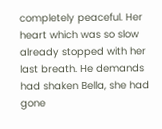completely peaceful. Her heart which was so slow already stopped with her last breath. He demands had shaken Bella, she had gone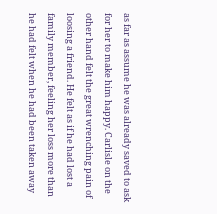as far as assume he was already saved to ask for her to make him happy. Carlisle on the other hand felt the great wrenching pain of loosing a friend. He felt as if he had lost a family member, feeling her loss more than he had felt when he had been taken away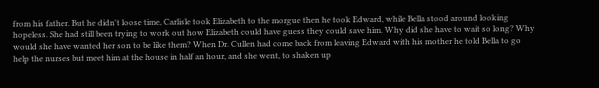from his father. But he didn't loose time, Carlisle took Elizabeth to the morgue then he took Edward, while Bella stood around looking hopeless. She had still been trying to work out how Elizabeth could have guess they could save him. Why did she have to wait so long? Why would she have wanted her son to be like them? When Dr. Cullen had come back from leaving Edward with his mother he told Bella to go help the nurses but meet him at the house in half an hour, and she went, to shaken up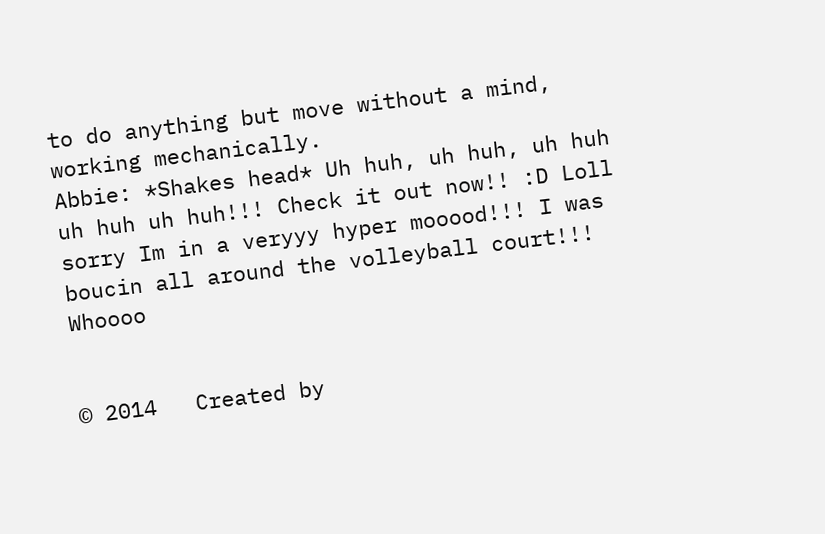to do anything but move without a mind, working mechanically.
Abbie: *Shakes head* Uh huh, uh huh, uh huh uh huh uh huh!!! Check it out now!! :D Loll sorry Im in a veryyy hyper mooood!!! I was boucin all around the volleyball court!!! Whoooo


© 2014   Created by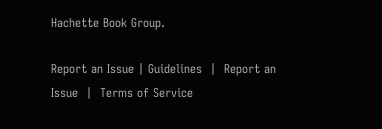Hachette Book Group.

Report an Issue | Guidelines  |  Report an Issue  |  Terms of Service